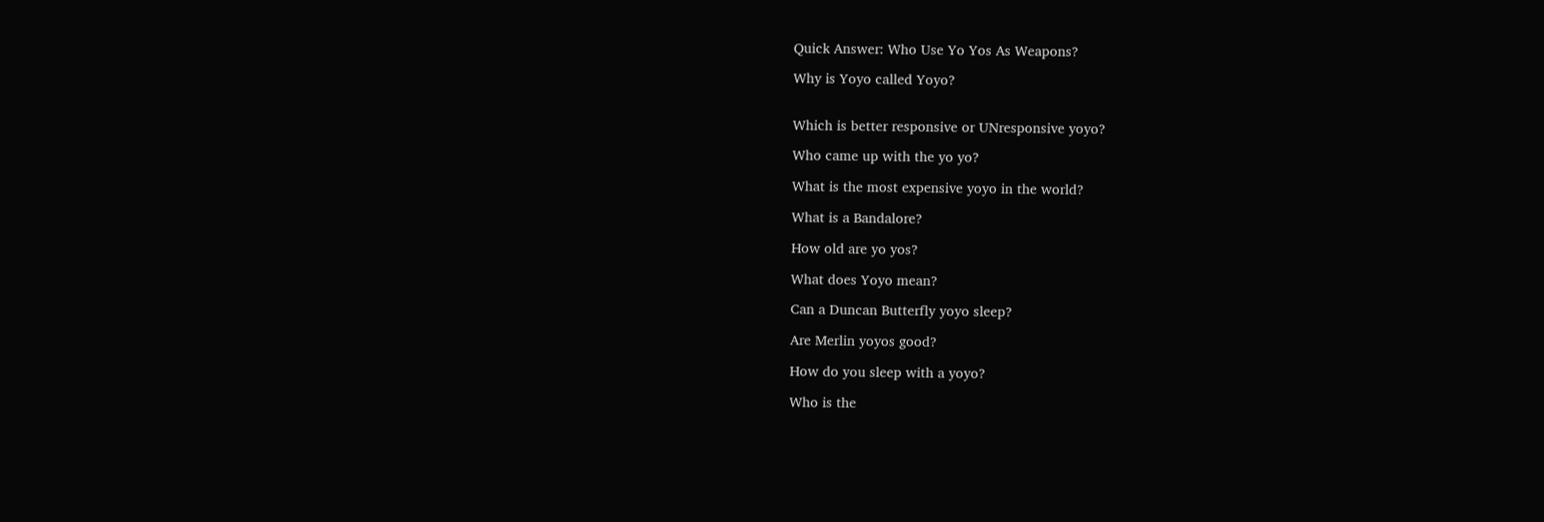Quick Answer: Who Use Yo Yos As Weapons?

Why is Yoyo called Yoyo?


Which is better responsive or UNresponsive yoyo?

Who came up with the yo yo?

What is the most expensive yoyo in the world?

What is a Bandalore?

How old are yo yos?

What does Yoyo mean?

Can a Duncan Butterfly yoyo sleep?

Are Merlin yoyos good?

How do you sleep with a yoyo?

Who is the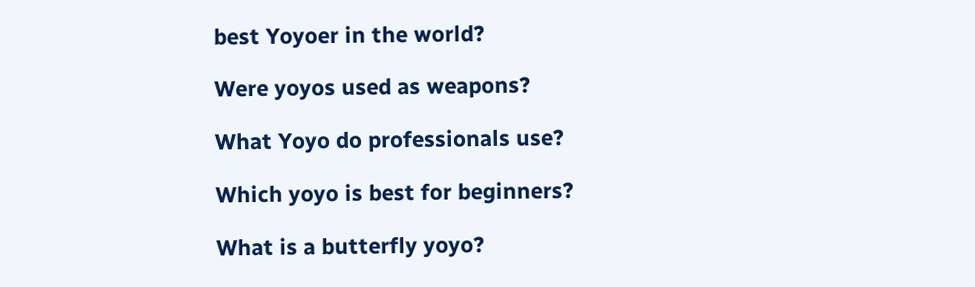best Yoyoer in the world?

Were yoyos used as weapons?

What Yoyo do professionals use?

Which yoyo is best for beginners?

What is a butterfly yoyo?